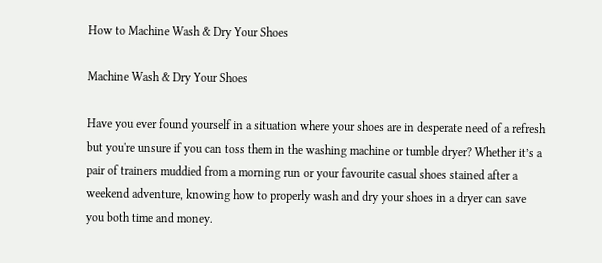How to Machine Wash & Dry Your Shoes

Machine Wash & Dry Your Shoes

Have you ever found yourself in a situation where your shoes are in desperate need of a refresh but you're unsure if you can toss them in the washing machine or tumble dryer? Whether it’s a pair of trainers muddied from a morning run or your favourite casual shoes stained after a weekend adventure, knowing how to properly wash and dry your shoes in a dryer can save you both time and money.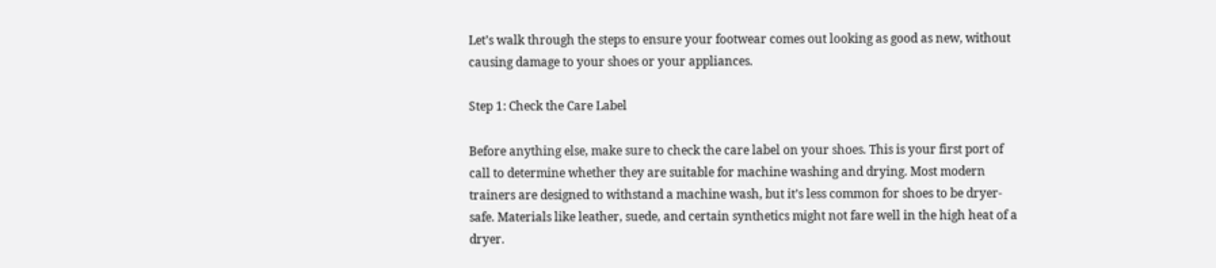Let’s walk through the steps to ensure your footwear comes out looking as good as new, without causing damage to your shoes or your appliances.

Step 1: Check the Care Label

Before anything else, make sure to check the care label on your shoes. This is your first port of call to determine whether they are suitable for machine washing and drying. Most modern trainers are designed to withstand a machine wash, but it’s less common for shoes to be dryer-safe. Materials like leather, suede, and certain synthetics might not fare well in the high heat of a dryer.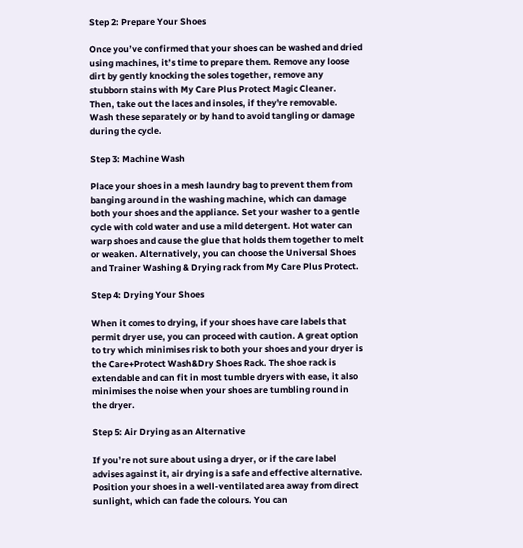Step 2: Prepare Your Shoes

Once you’ve confirmed that your shoes can be washed and dried using machines, it’s time to prepare them. Remove any loose dirt by gently knocking the soles together, remove any stubborn stains with My Care Plus Protect Magic Cleaner. Then, take out the laces and insoles, if they're removable. Wash these separately or by hand to avoid tangling or damage during the cycle.

Step 3: Machine Wash

Place your shoes in a mesh laundry bag to prevent them from banging around in the washing machine, which can damage both your shoes and the appliance. Set your washer to a gentle cycle with cold water and use a mild detergent. Hot water can warp shoes and cause the glue that holds them together to melt or weaken. Alternatively, you can choose the Universal Shoes and Trainer Washing & Drying rack from My Care Plus Protect.

Step 4: Drying Your Shoes

When it comes to drying, if your shoes have care labels that permit dryer use, you can proceed with caution. A great option to try which minimises risk to both your shoes and your dryer is the Care+Protect Wash&Dry Shoes Rack. The shoe rack is extendable and can fit in most tumble dryers with ease, it also minimises the noise when your shoes are tumbling round in the dryer.

Step 5: Air Drying as an Alternative

If you’re not sure about using a dryer, or if the care label advises against it, air drying is a safe and effective alternative. Position your shoes in a well-ventilated area away from direct sunlight, which can fade the colours. You can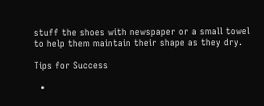stuff the shoes with newspaper or a small towel to help them maintain their shape as they dry.

Tips for Success

  •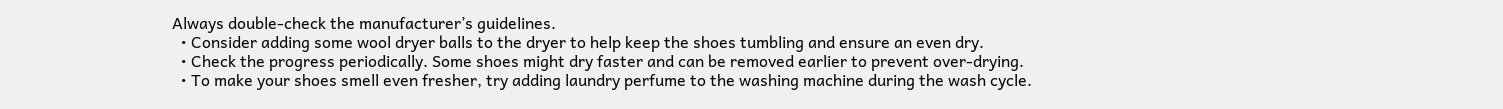Always double-check the manufacturer’s guidelines.
  • Consider adding some wool dryer balls to the dryer to help keep the shoes tumbling and ensure an even dry.
  • Check the progress periodically. Some shoes might dry faster and can be removed earlier to prevent over-drying.
  • To make your shoes smell even fresher, try adding laundry perfume to the washing machine during the wash cycle.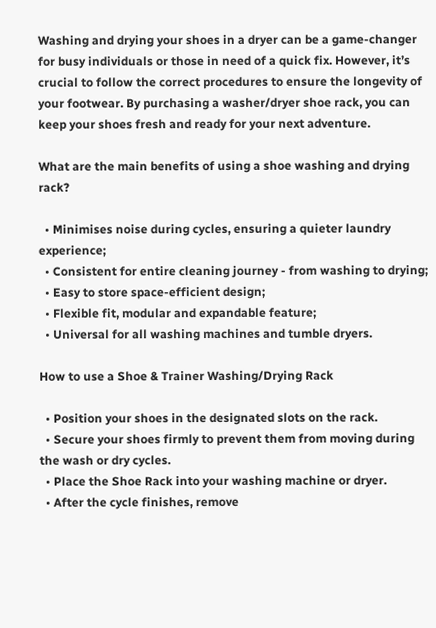Washing and drying your shoes in a dryer can be a game-changer for busy individuals or those in need of a quick fix. However, it’s crucial to follow the correct procedures to ensure the longevity of your footwear. By purchasing a washer/dryer shoe rack, you can keep your shoes fresh and ready for your next adventure.

What are the main benefits of using a shoe washing and drying rack?

  • Minimises noise during cycles, ensuring a quieter laundry experience;
  • Consistent for entire cleaning journey - from washing to drying;
  • Easy to store space-efficient design;
  • Flexible fit, modular and expandable feature;
  • Universal for all washing machines and tumble dryers.

How to use a Shoe & Trainer Washing/Drying Rack

  • Position your shoes in the designated slots on the rack.
  • Secure your shoes firmly to prevent them from moving during the wash or dry cycles.
  • Place the Shoe Rack into your washing machine or dryer.
  • After the cycle finishes, remove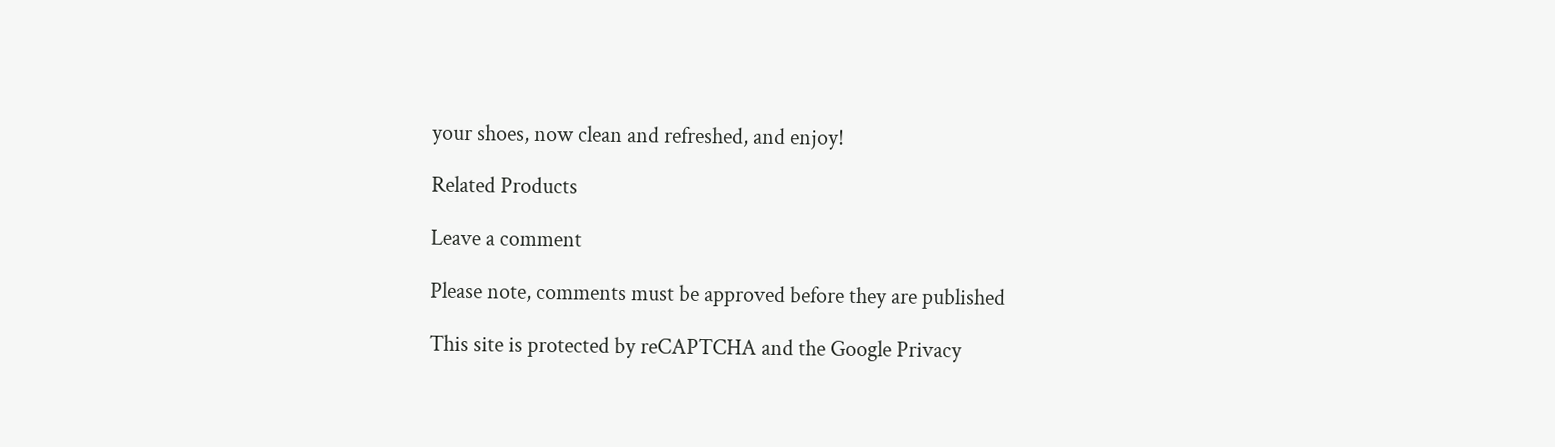your shoes, now clean and refreshed, and enjoy!

Related Products

Leave a comment

Please note, comments must be approved before they are published

This site is protected by reCAPTCHA and the Google Privacy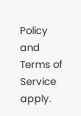Policy and Terms of Service apply.